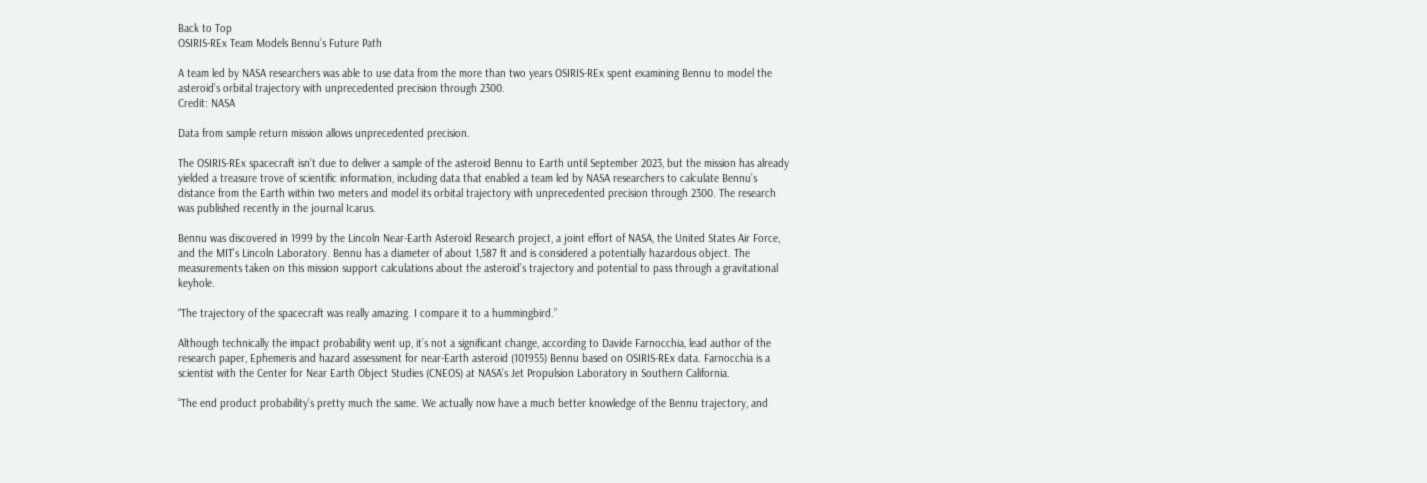Back to Top
OSIRIS-REx Team Models Bennu’s Future Path

A team led by NASA researchers was able to use data from the more than two years OSIRIS-REx spent examining Bennu to model the asteroid’s orbital trajectory with unprecedented precision through 2300.
Credit: NASA

Data from sample return mission allows unprecedented precision.

The OSIRIS-REx spacecraft isn’t due to deliver a sample of the asteroid Bennu to Earth until September 2023, but the mission has already yielded a treasure trove of scientific information, including data that enabled a team led by NASA researchers to calculate Bennu’s distance from the Earth within two meters and model its orbital trajectory with unprecedented precision through 2300. The research was published recently in the journal Icarus.

Bennu was discovered in 1999 by the Lincoln Near-Earth Asteroid Research project, a joint effort of NASA, the United States Air Force, and the MIT’s Lincoln Laboratory. Bennu has a diameter of about 1,587 ft and is considered a potentially hazardous object. The measurements taken on this mission support calculations about the asteroid’s trajectory and potential to pass through a gravitational keyhole.

“The trajectory of the spacecraft was really amazing. I compare it to a hummingbird.”

Although technically the impact probability went up, it’s not a significant change, according to Davide Farnocchia, lead author of the research paper, Ephemeris and hazard assessment for near-Earth asteroid (101955) Bennu based on OSIRIS-REx data. Farnocchia is a scientist with the Center for Near Earth Object Studies (CNEOS) at NASA’s Jet Propulsion Laboratory in Southern California.

“The end product probability’s pretty much the same. We actually now have a much better knowledge of the Bennu trajectory, and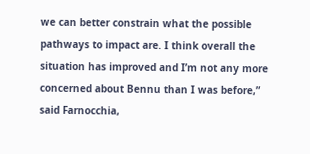we can better constrain what the possible pathways to impact are. I think overall the situation has improved and I’m not any more concerned about Bennu than I was before,” said Farnocchia,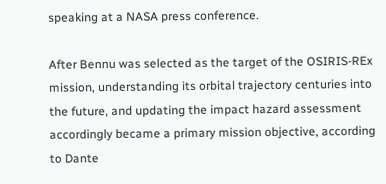speaking at a NASA press conference.

After Bennu was selected as the target of the OSIRIS-REx mission, understanding its orbital trajectory centuries into the future, and updating the impact hazard assessment accordingly became a primary mission objective, according to Dante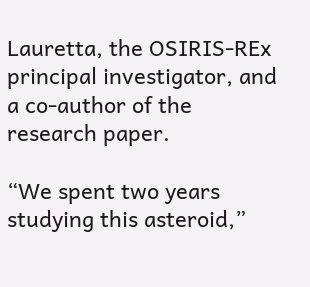Lauretta, the OSIRIS-REx principal investigator, and a co-author of the research paper.

“We spent two years studying this asteroid,”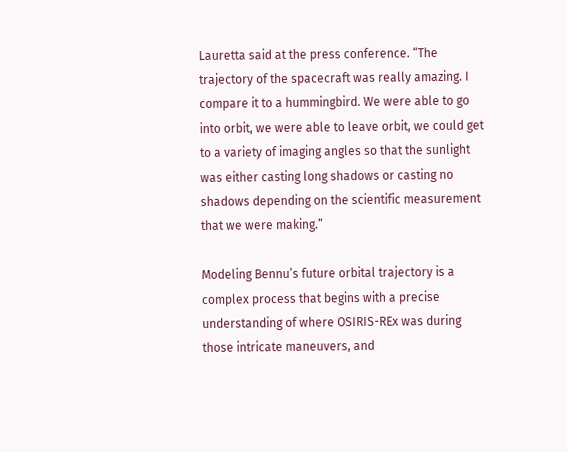Lauretta said at the press conference. “The trajectory of the spacecraft was really amazing. I compare it to a hummingbird. We were able to go into orbit, we were able to leave orbit, we could get to a variety of imaging angles so that the sunlight was either casting long shadows or casting no shadows depending on the scientific measurement that we were making.”

Modeling Bennu’s future orbital trajectory is a complex process that begins with a precise understanding of where OSIRIS-REx was during those intricate maneuvers, and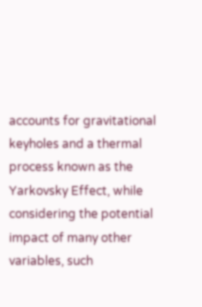accounts for gravitational keyholes and a thermal process known as the Yarkovsky Effect, while considering the potential impact of many other variables, such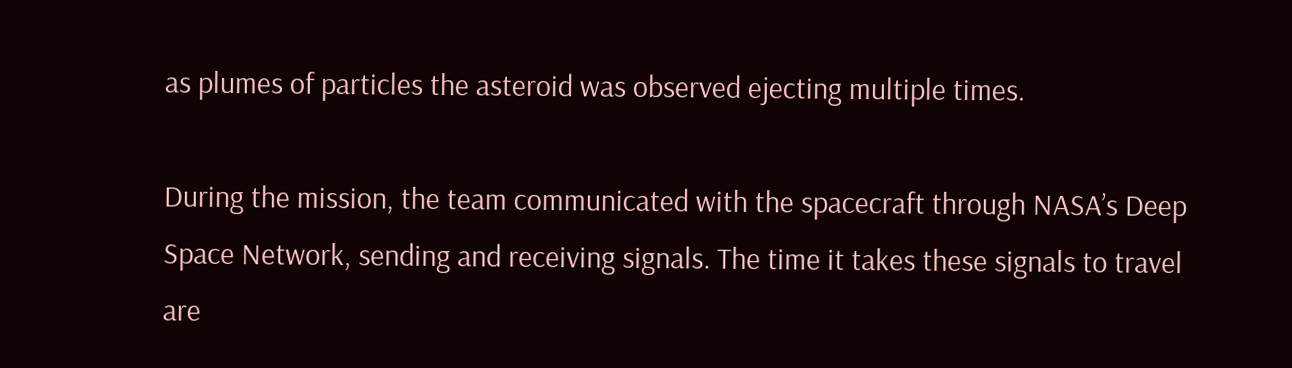as plumes of particles the asteroid was observed ejecting multiple times.

During the mission, the team communicated with the spacecraft through NASA’s Deep Space Network, sending and receiving signals. The time it takes these signals to travel are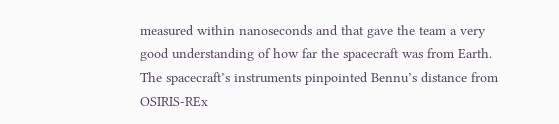measured within nanoseconds and that gave the team a very good understanding of how far the spacecraft was from Earth.  The spacecraft’s instruments pinpointed Bennu’s distance from OSIRIS-REx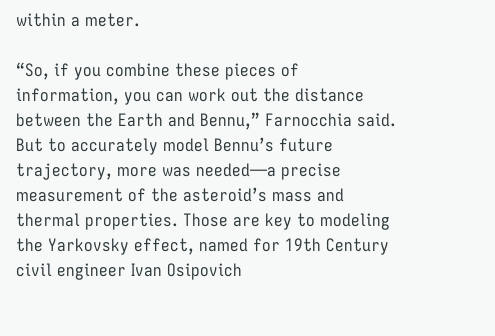within a meter.

“So, if you combine these pieces of information, you can work out the distance between the Earth and Bennu,” Farnocchia said. But to accurately model Bennu’s future trajectory, more was needed—a precise measurement of the asteroid’s mass and thermal properties. Those are key to modeling the Yarkovsky effect, named for 19th Century civil engineer Ivan Osipovich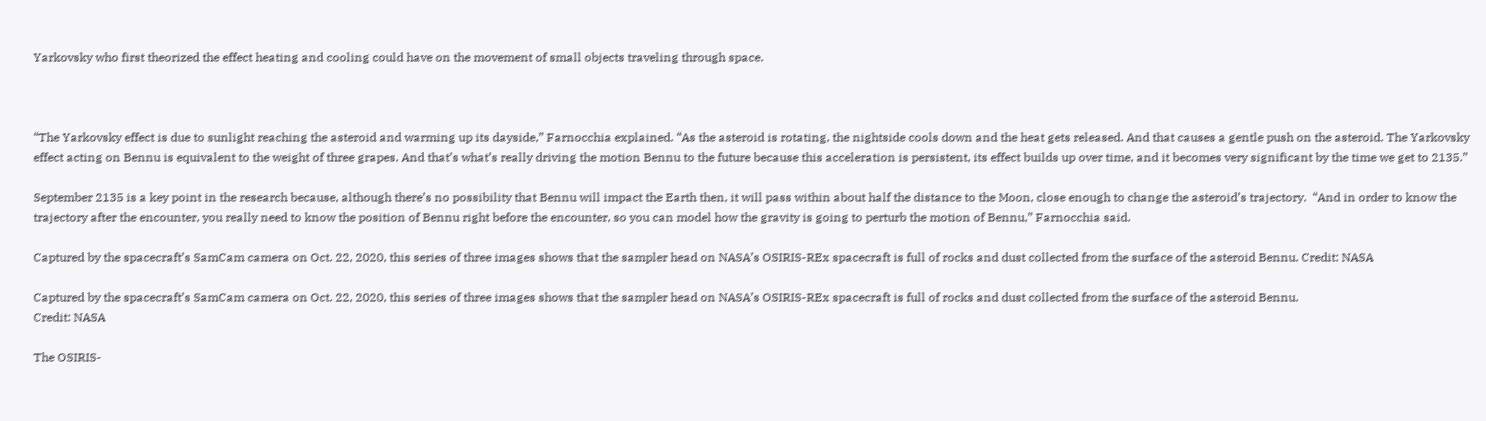Yarkovsky who first theorized the effect heating and cooling could have on the movement of small objects traveling through space.



“The Yarkovsky effect is due to sunlight reaching the asteroid and warming up its dayside,” Farnocchia explained. “As the asteroid is rotating, the nightside cools down and the heat gets released. And that causes a gentle push on the asteroid. The Yarkovsky effect acting on Bennu is equivalent to the weight of three grapes. And that’s what’s really driving the motion Bennu to the future because this acceleration is persistent, its effect builds up over time, and it becomes very significant by the time we get to 2135.”

September 2135 is a key point in the research because, although there’s no possibility that Bennu will impact the Earth then, it will pass within about half the distance to the Moon, close enough to change the asteroid’s trajectory.  “And in order to know the trajectory after the encounter, you really need to know the position of Bennu right before the encounter, so you can model how the gravity is going to perturb the motion of Bennu,” Farnocchia said.

Captured by the spacecraft’s SamCam camera on Oct. 22, 2020, this series of three images shows that the sampler head on NASA’s OSIRIS-REx spacecraft is full of rocks and dust collected from the surface of the asteroid Bennu. Credit: NASA

Captured by the spacecraft’s SamCam camera on Oct. 22, 2020, this series of three images shows that the sampler head on NASA’s OSIRIS-REx spacecraft is full of rocks and dust collected from the surface of the asteroid Bennu.
Credit: NASA

The OSIRIS-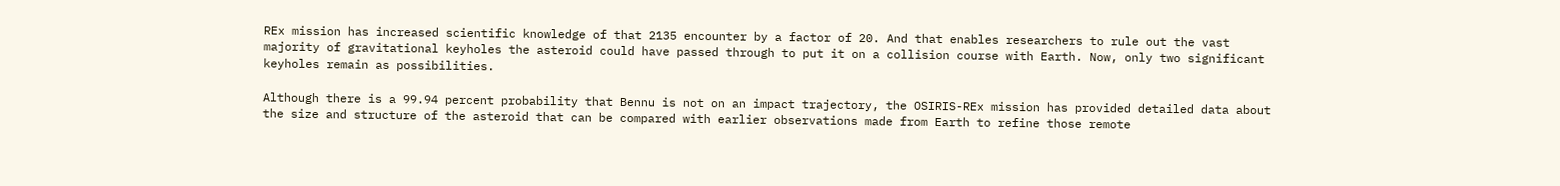REx mission has increased scientific knowledge of that 2135 encounter by a factor of 20. And that enables researchers to rule out the vast majority of gravitational keyholes the asteroid could have passed through to put it on a collision course with Earth. Now, only two significant keyholes remain as possibilities.

Although there is a 99.94 percent probability that Bennu is not on an impact trajectory, the OSIRIS-REx mission has provided detailed data about the size and structure of the asteroid that can be compared with earlier observations made from Earth to refine those remote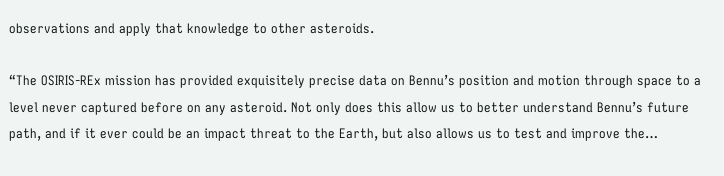observations and apply that knowledge to other asteroids.

“The OSIRIS-REx mission has provided exquisitely precise data on Bennu’s position and motion through space to a level never captured before on any asteroid. Not only does this allow us to better understand Bennu’s future path, and if it ever could be an impact threat to the Earth, but also allows us to test and improve the…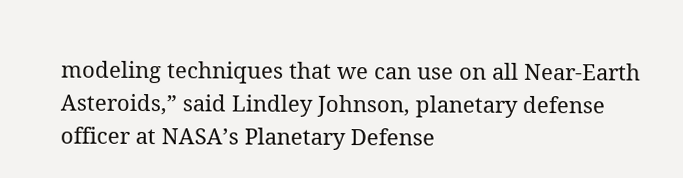modeling techniques that we can use on all Near-Earth Asteroids,” said Lindley Johnson, planetary defense officer at NASA’s Planetary Defense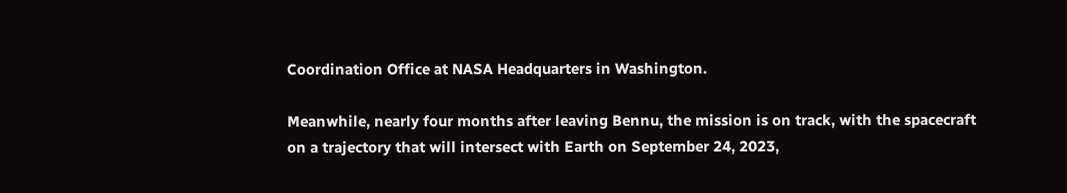Coordination Office at NASA Headquarters in Washington.

Meanwhile, nearly four months after leaving Bennu, the mission is on track, with the spacecraft on a trajectory that will intersect with Earth on September 24, 2023,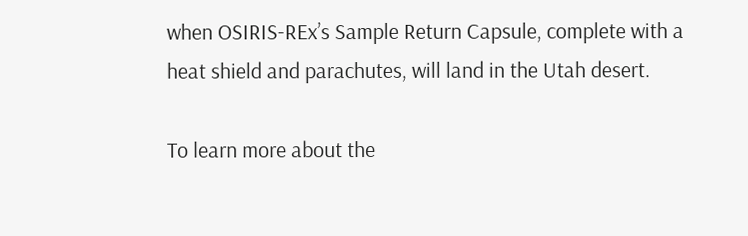when OSIRIS-REx’s Sample Return Capsule, complete with a heat shield and parachutes, will land in the Utah desert.

To learn more about the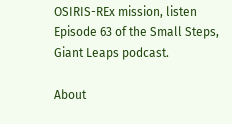OSIRIS-REx mission, listen Episode 63 of the Small Steps, Giant Leaps podcast.

About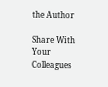the Author

Share With Your Colleagues